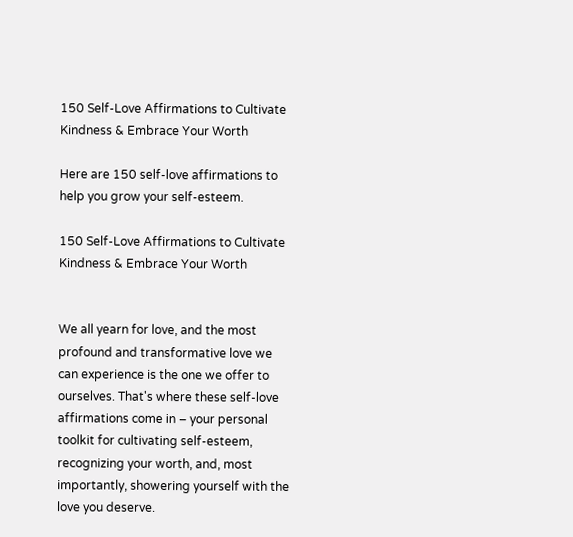150 Self-Love Affirmations to Cultivate Kindness & Embrace Your Worth

Here are 150 self-love affirmations to help you grow your self-esteem.

150 Self-Love Affirmations to Cultivate Kindness & Embrace Your Worth


We all yearn for love, and the most profound and transformative love we can experience is the one we offer to ourselves. That's where these self-love affirmations come in – your personal toolkit for cultivating self-esteem, recognizing your worth, and, most importantly, showering yourself with the love you deserve.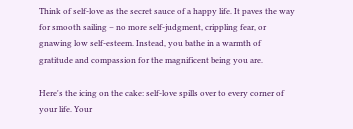Think of self-love as the secret sauce of a happy life. It paves the way for smooth sailing – no more self-judgment, crippling fear, or gnawing low self-esteem. Instead, you bathe in a warmth of gratitude and compassion for the magnificent being you are.

Here's the icing on the cake: self-love spills over to every corner of your life. Your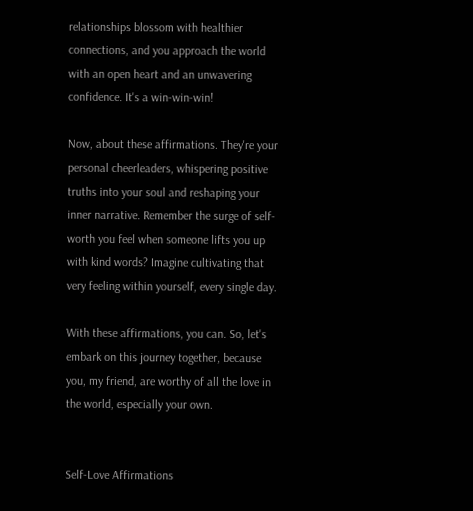relationships blossom with healthier connections, and you approach the world with an open heart and an unwavering confidence. It's a win-win-win!

Now, about these affirmations. They're your personal cheerleaders, whispering positive truths into your soul and reshaping your inner narrative. Remember the surge of self-worth you feel when someone lifts you up with kind words? Imagine cultivating that very feeling within yourself, every single day.

With these affirmations, you can. So, let's embark on this journey together, because you, my friend, are worthy of all the love in the world, especially your own.


Self-Love Affirmations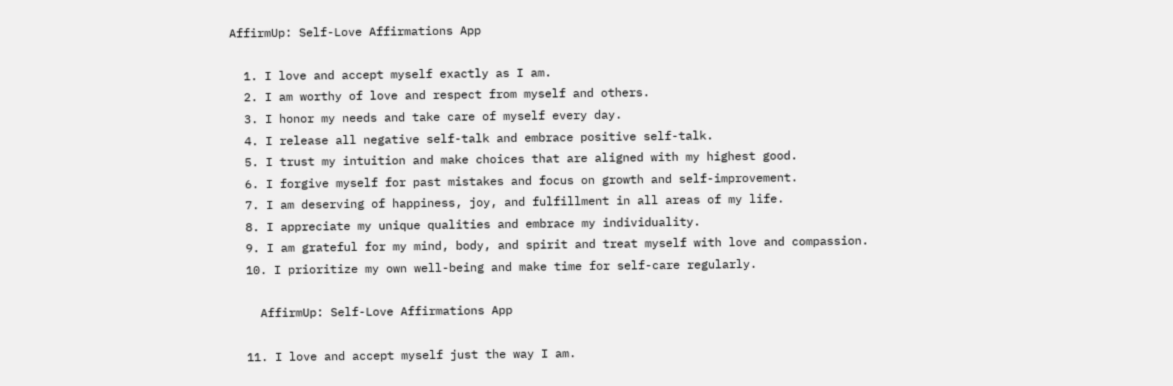AffirmUp: Self-Love Affirmations App

  1. I love and accept myself exactly as I am.
  2. I am worthy of love and respect from myself and others.
  3. I honor my needs and take care of myself every day.
  4. I release all negative self-talk and embrace positive self-talk.
  5. I trust my intuition and make choices that are aligned with my highest good.
  6. I forgive myself for past mistakes and focus on growth and self-improvement.
  7. I am deserving of happiness, joy, and fulfillment in all areas of my life.
  8. I appreciate my unique qualities and embrace my individuality.
  9. I am grateful for my mind, body, and spirit and treat myself with love and compassion.
  10. I prioritize my own well-being and make time for self-care regularly.

    AffirmUp: Self-Love Affirmations App

  11. I love and accept myself just the way I am.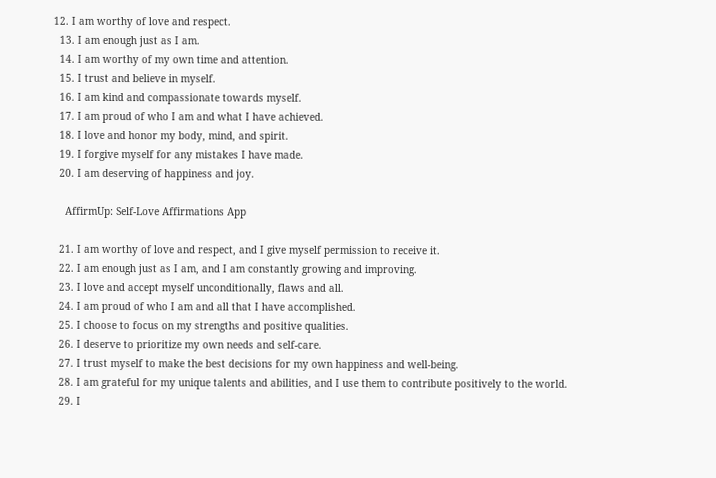12. I am worthy of love and respect.
  13. I am enough just as I am.
  14. I am worthy of my own time and attention.
  15. I trust and believe in myself.
  16. I am kind and compassionate towards myself.
  17. I am proud of who I am and what I have achieved.
  18. I love and honor my body, mind, and spirit.
  19. I forgive myself for any mistakes I have made.
  20. I am deserving of happiness and joy.

    AffirmUp: Self-Love Affirmations App

  21. I am worthy of love and respect, and I give myself permission to receive it.
  22. I am enough just as I am, and I am constantly growing and improving.
  23. I love and accept myself unconditionally, flaws and all.
  24. I am proud of who I am and all that I have accomplished.
  25. I choose to focus on my strengths and positive qualities.
  26. I deserve to prioritize my own needs and self-care.
  27. I trust myself to make the best decisions for my own happiness and well-being.
  28. I am grateful for my unique talents and abilities, and I use them to contribute positively to the world.
  29. I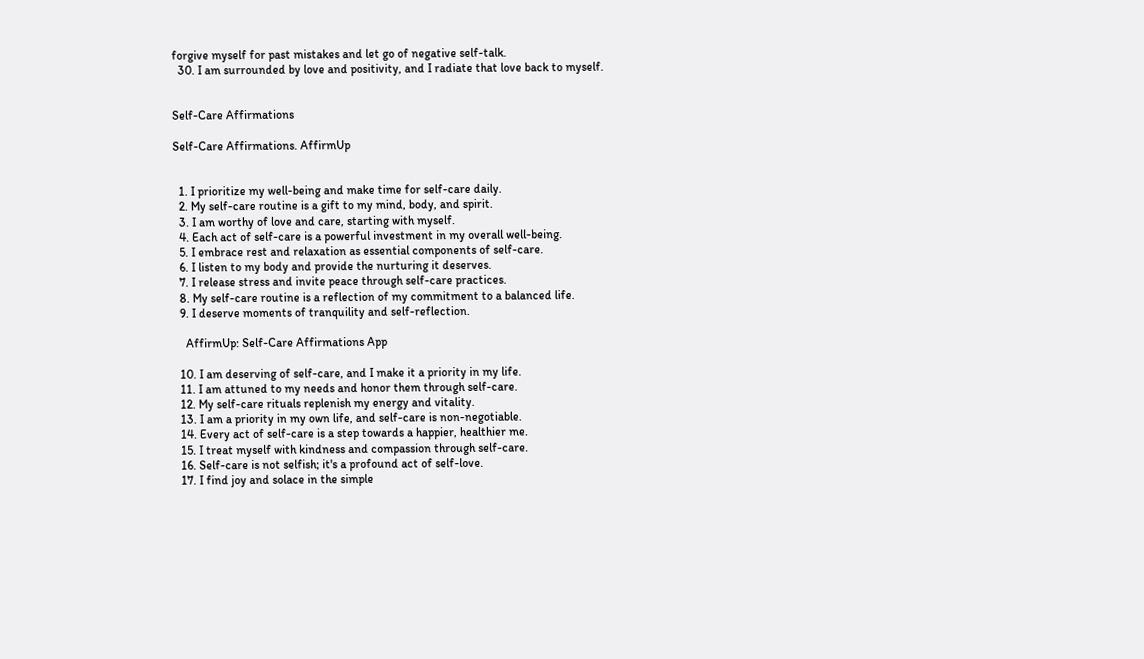forgive myself for past mistakes and let go of negative self-talk.
  30. I am surrounded by love and positivity, and I radiate that love back to myself.


Self-Care Affirmations

Self-Care Affirmations. AffirmUp


  1. I prioritize my well-being and make time for self-care daily.
  2. My self-care routine is a gift to my mind, body, and spirit.
  3. I am worthy of love and care, starting with myself.
  4. Each act of self-care is a powerful investment in my overall well-being.
  5. I embrace rest and relaxation as essential components of self-care.
  6. I listen to my body and provide the nurturing it deserves.
  7. I release stress and invite peace through self-care practices.
  8. My self-care routine is a reflection of my commitment to a balanced life.
  9. I deserve moments of tranquility and self-reflection.

    AffirmUp: Self-Care Affirmations App

  10. I am deserving of self-care, and I make it a priority in my life.
  11. I am attuned to my needs and honor them through self-care.
  12. My self-care rituals replenish my energy and vitality.
  13. I am a priority in my own life, and self-care is non-negotiable.
  14. Every act of self-care is a step towards a happier, healthier me.
  15. I treat myself with kindness and compassion through self-care.
  16. Self-care is not selfish; it's a profound act of self-love.
  17. I find joy and solace in the simple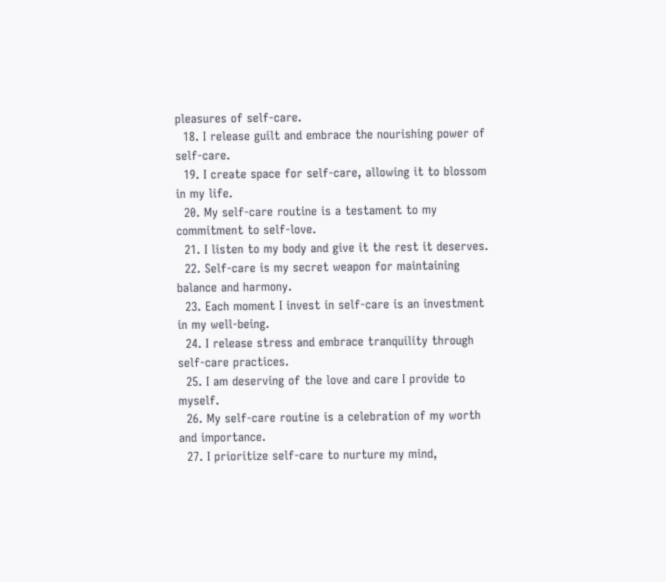pleasures of self-care.
  18. I release guilt and embrace the nourishing power of self-care.
  19. I create space for self-care, allowing it to blossom in my life.
  20. My self-care routine is a testament to my commitment to self-love.
  21. I listen to my body and give it the rest it deserves.
  22. Self-care is my secret weapon for maintaining balance and harmony.
  23. Each moment I invest in self-care is an investment in my well-being.
  24. I release stress and embrace tranquility through self-care practices.
  25. I am deserving of the love and care I provide to myself.
  26. My self-care routine is a celebration of my worth and importance.
  27. I prioritize self-care to nurture my mind,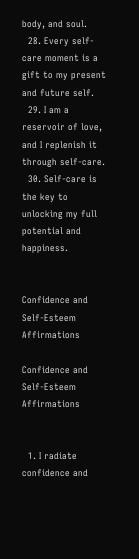body, and soul.
  28. Every self-care moment is a gift to my present and future self.
  29. I am a reservoir of love, and I replenish it through self-care.
  30. Self-care is the key to unlocking my full potential and happiness.


Confidence and Self-Esteem Affirmations

Confidence and Self-Esteem Affirmations


  1. I radiate confidence and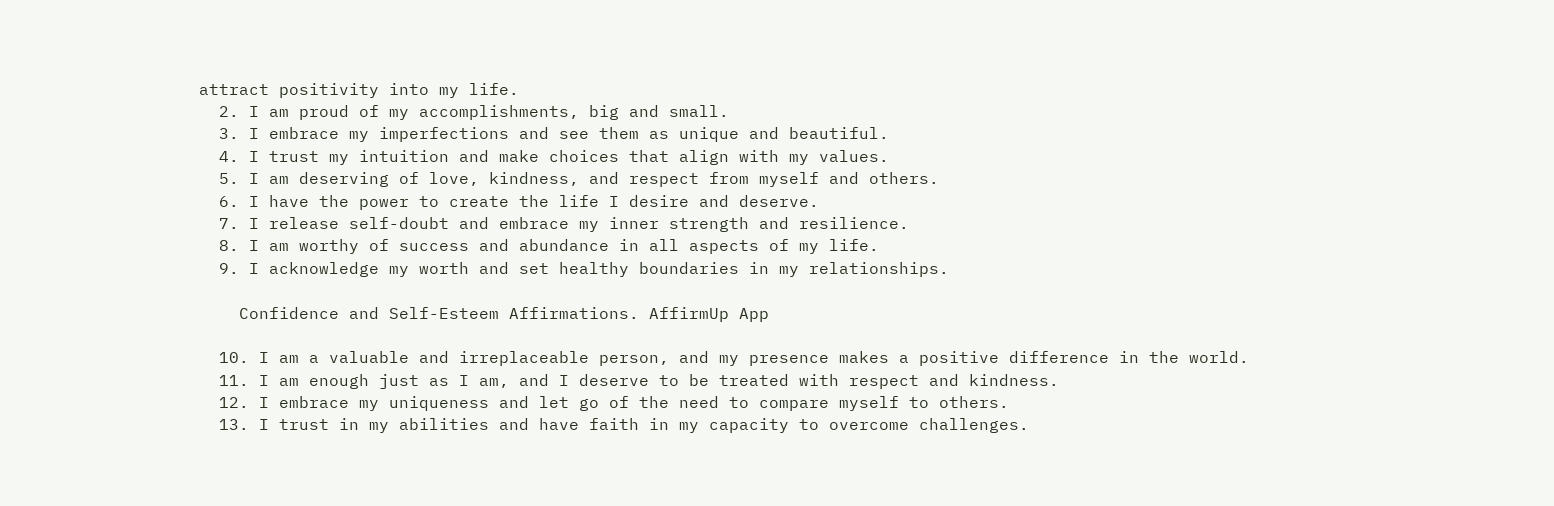attract positivity into my life.
  2. I am proud of my accomplishments, big and small.
  3. I embrace my imperfections and see them as unique and beautiful.
  4. I trust my intuition and make choices that align with my values.
  5. I am deserving of love, kindness, and respect from myself and others.
  6. I have the power to create the life I desire and deserve.
  7. I release self-doubt and embrace my inner strength and resilience.
  8. I am worthy of success and abundance in all aspects of my life.
  9. I acknowledge my worth and set healthy boundaries in my relationships.

    Confidence and Self-Esteem Affirmations. AffirmUp App

  10. I am a valuable and irreplaceable person, and my presence makes a positive difference in the world.
  11. I am enough just as I am, and I deserve to be treated with respect and kindness.
  12. I embrace my uniqueness and let go of the need to compare myself to others.
  13. I trust in my abilities and have faith in my capacity to overcome challenges.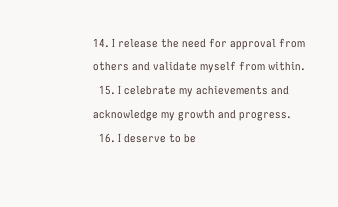14. I release the need for approval from others and validate myself from within.
  15. I celebrate my achievements and acknowledge my growth and progress.
  16. I deserve to be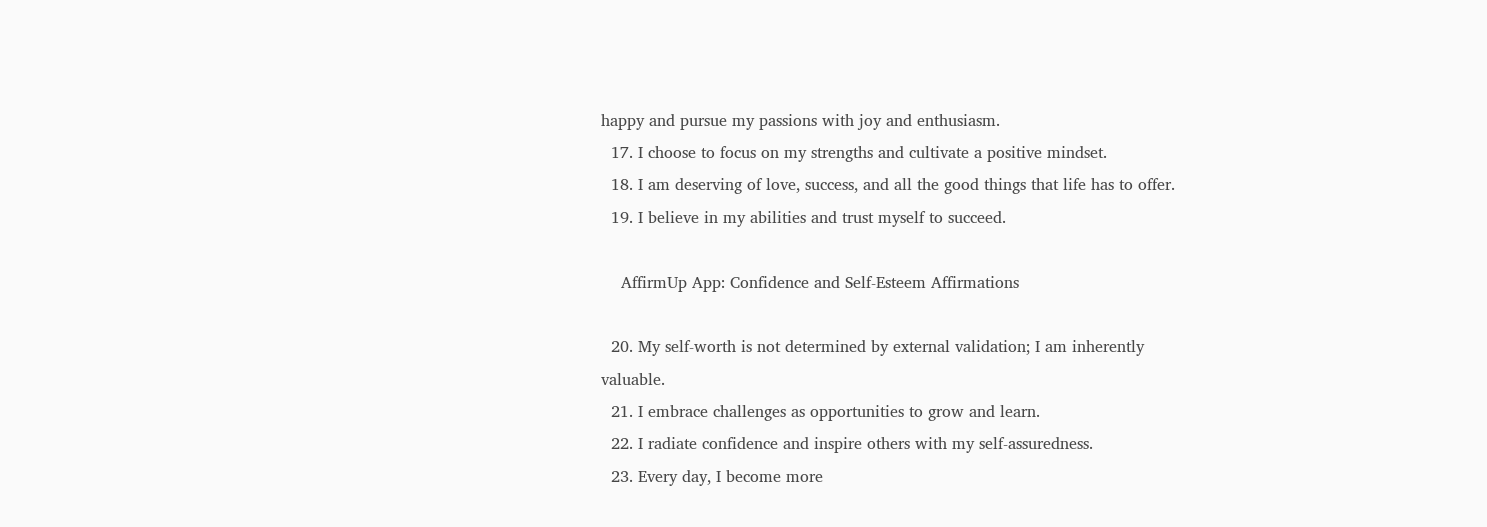happy and pursue my passions with joy and enthusiasm.
  17. I choose to focus on my strengths and cultivate a positive mindset.
  18. I am deserving of love, success, and all the good things that life has to offer.
  19. I believe in my abilities and trust myself to succeed.

    AffirmUp App: Confidence and Self-Esteem Affirmations

  20. My self-worth is not determined by external validation; I am inherently valuable.
  21. I embrace challenges as opportunities to grow and learn.
  22. I radiate confidence and inspire others with my self-assuredness.
  23. Every day, I become more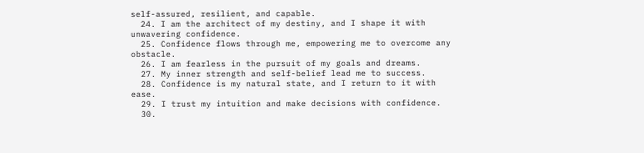self-assured, resilient, and capable.
  24. I am the architect of my destiny, and I shape it with unwavering confidence.
  25. Confidence flows through me, empowering me to overcome any obstacle.
  26. I am fearless in the pursuit of my goals and dreams.
  27. My inner strength and self-belief lead me to success.
  28. Confidence is my natural state, and I return to it with ease.
  29. I trust my intuition and make decisions with confidence.
  30.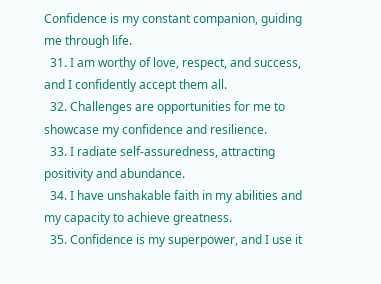Confidence is my constant companion, guiding me through life.
  31. I am worthy of love, respect, and success, and I confidently accept them all.
  32. Challenges are opportunities for me to showcase my confidence and resilience.
  33. I radiate self-assuredness, attracting positivity and abundance.
  34. I have unshakable faith in my abilities and my capacity to achieve greatness.
  35. Confidence is my superpower, and I use it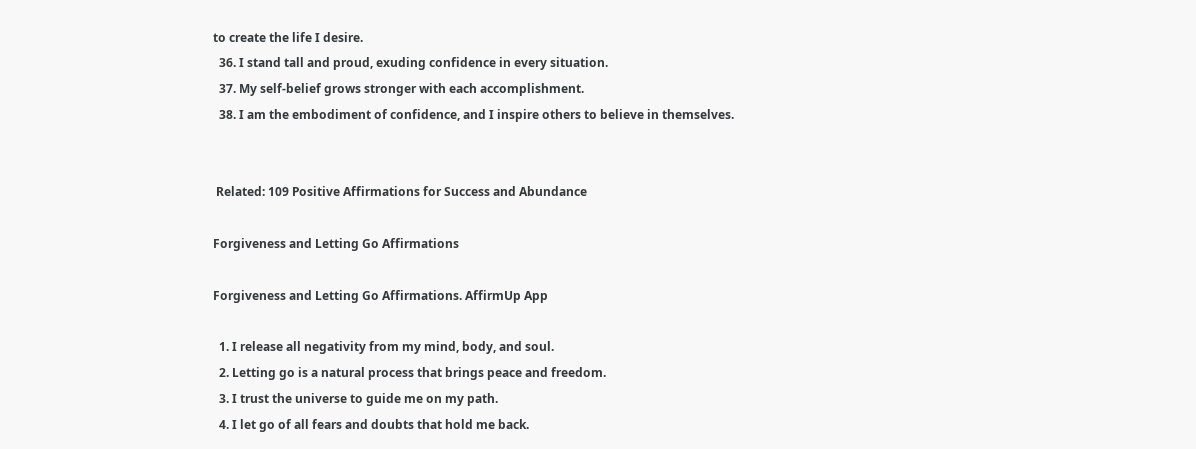to create the life I desire.
  36. I stand tall and proud, exuding confidence in every situation.
  37. My self-belief grows stronger with each accomplishment.
  38. I am the embodiment of confidence, and I inspire others to believe in themselves.


 Related: 109 Positive Affirmations for Success and Abundance

Forgiveness and Letting Go Affirmations

Forgiveness and Letting Go Affirmations. AffirmUp App

  1. I release all negativity from my mind, body, and soul.
  2. Letting go is a natural process that brings peace and freedom.
  3. I trust the universe to guide me on my path.
  4. I let go of all fears and doubts that hold me back.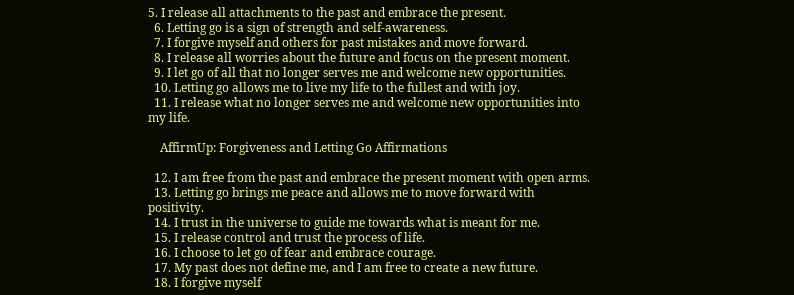5. I release all attachments to the past and embrace the present.
  6. Letting go is a sign of strength and self-awareness.
  7. I forgive myself and others for past mistakes and move forward.
  8. I release all worries about the future and focus on the present moment.
  9. I let go of all that no longer serves me and welcome new opportunities.
  10. Letting go allows me to live my life to the fullest and with joy.
  11. I release what no longer serves me and welcome new opportunities into my life.

    AffirmUp: Forgiveness and Letting Go Affirmations

  12. I am free from the past and embrace the present moment with open arms.
  13. Letting go brings me peace and allows me to move forward with positivity.
  14. I trust in the universe to guide me towards what is meant for me.
  15. I release control and trust the process of life.
  16. I choose to let go of fear and embrace courage.
  17. My past does not define me, and I am free to create a new future.
  18. I forgive myself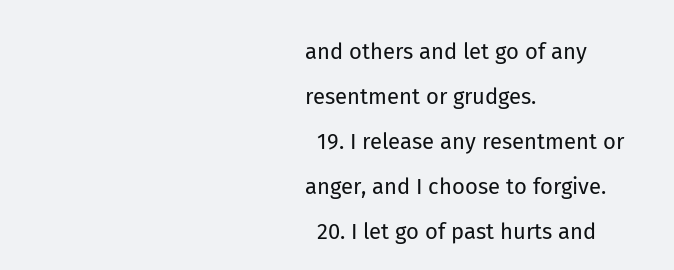and others and let go of any resentment or grudges.
  19. I release any resentment or anger, and I choose to forgive.
  20. I let go of past hurts and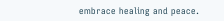embrace healing and peace.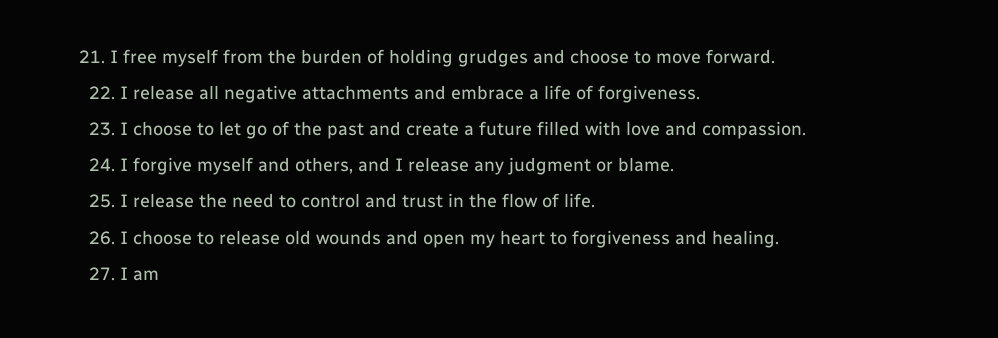21. I free myself from the burden of holding grudges and choose to move forward.
  22. I release all negative attachments and embrace a life of forgiveness.
  23. I choose to let go of the past and create a future filled with love and compassion.
  24. I forgive myself and others, and I release any judgment or blame.
  25. I release the need to control and trust in the flow of life.
  26. I choose to release old wounds and open my heart to forgiveness and healing.
  27. I am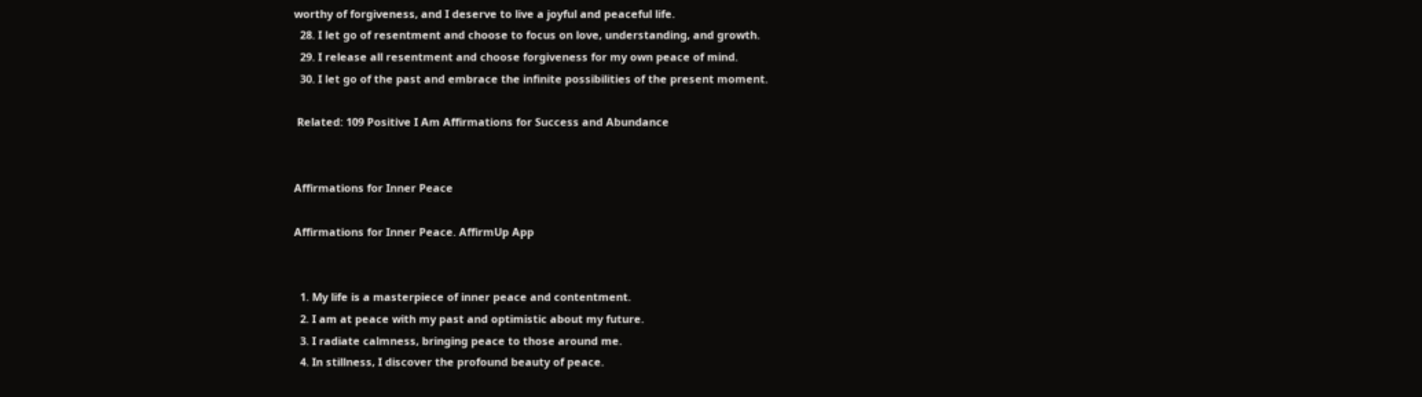worthy of forgiveness, and I deserve to live a joyful and peaceful life.
  28. I let go of resentment and choose to focus on love, understanding, and growth.
  29. I release all resentment and choose forgiveness for my own peace of mind.
  30. I let go of the past and embrace the infinite possibilities of the present moment.

 Related: 109 Positive I Am Affirmations for Success and Abundance


Affirmations for Inner Peace

Affirmations for Inner Peace. AffirmUp App


  1. My life is a masterpiece of inner peace and contentment.
  2. I am at peace with my past and optimistic about my future.
  3. I radiate calmness, bringing peace to those around me.
  4. In stillness, I discover the profound beauty of peace.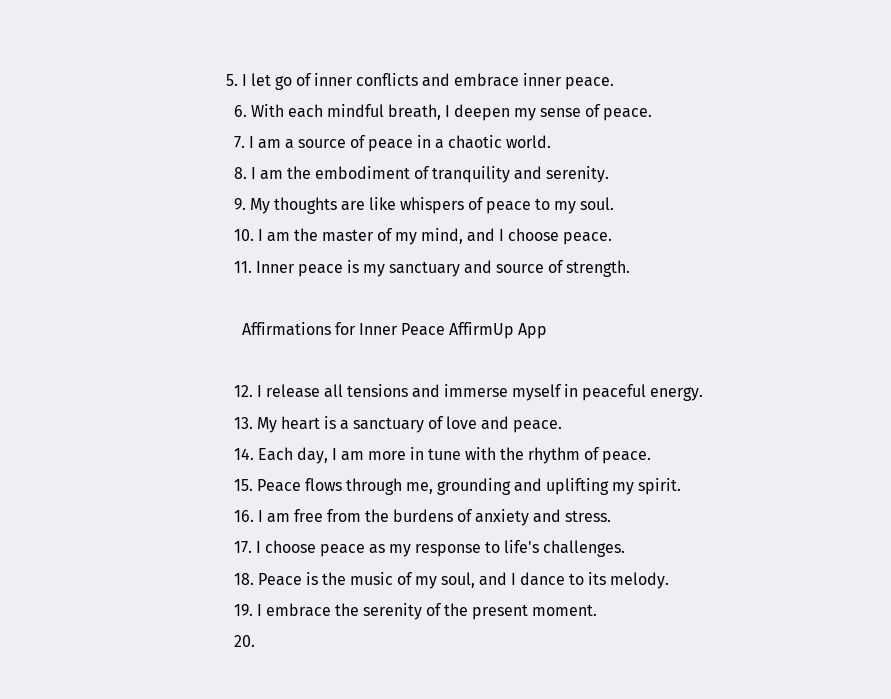5. I let go of inner conflicts and embrace inner peace.
  6. With each mindful breath, I deepen my sense of peace.
  7. I am a source of peace in a chaotic world.
  8. I am the embodiment of tranquility and serenity.
  9. My thoughts are like whispers of peace to my soul.
  10. I am the master of my mind, and I choose peace.
  11. Inner peace is my sanctuary and source of strength.

    Affirmations for Inner Peace AffirmUp App

  12. I release all tensions and immerse myself in peaceful energy.
  13. My heart is a sanctuary of love and peace.
  14. Each day, I am more in tune with the rhythm of peace.
  15. Peace flows through me, grounding and uplifting my spirit.
  16. I am free from the burdens of anxiety and stress.
  17. I choose peace as my response to life's challenges.
  18. Peace is the music of my soul, and I dance to its melody.
  19. I embrace the serenity of the present moment.
  20.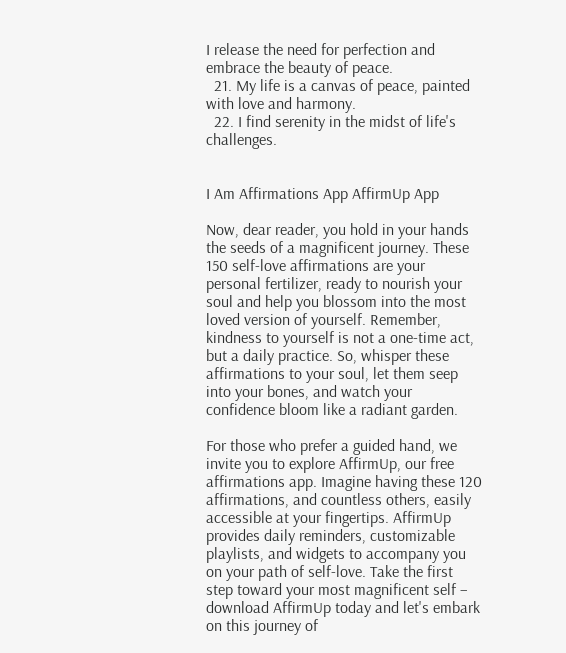I release the need for perfection and embrace the beauty of peace.
  21. My life is a canvas of peace, painted with love and harmony.
  22. I find serenity in the midst of life's challenges.


I Am Affirmations App AffirmUp App

Now, dear reader, you hold in your hands the seeds of a magnificent journey. These 150 self-love affirmations are your personal fertilizer, ready to nourish your soul and help you blossom into the most loved version of yourself. Remember, kindness to yourself is not a one-time act, but a daily practice. So, whisper these affirmations to your soul, let them seep into your bones, and watch your confidence bloom like a radiant garden.

For those who prefer a guided hand, we invite you to explore AffirmUp, our free affirmations app. Imagine having these 120 affirmations, and countless others, easily accessible at your fingertips. AffirmUp provides daily reminders, customizable playlists, and widgets to accompany you on your path of self-love. Take the first step toward your most magnificent self – download AffirmUp today and let's embark on this journey of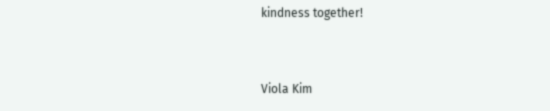kindness together!


Viola Kim